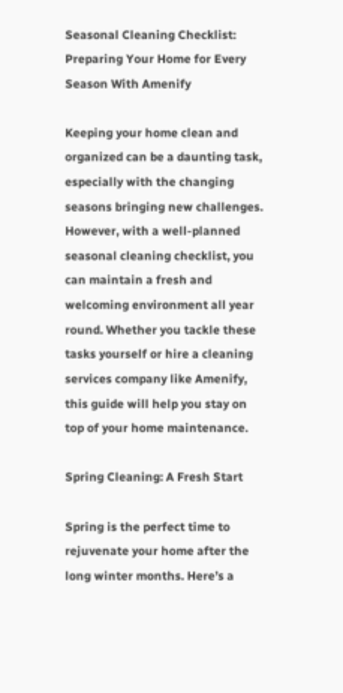Seasonal Cleaning Checklist: Preparing Your Home for Every Season With Amenify

Keeping your home clean and organized can be a daunting task, especially with the changing seasons bringing new challenges. However, with a well-planned seasonal cleaning checklist, you can maintain a fresh and welcoming environment all year round. Whether you tackle these tasks yourself or hire a cleaning services company like Amenify, this guide will help you stay on top of your home maintenance.

Spring Cleaning: A Fresh Start

Spring is the perfect time to rejuvenate your home after the long winter months. Here’s a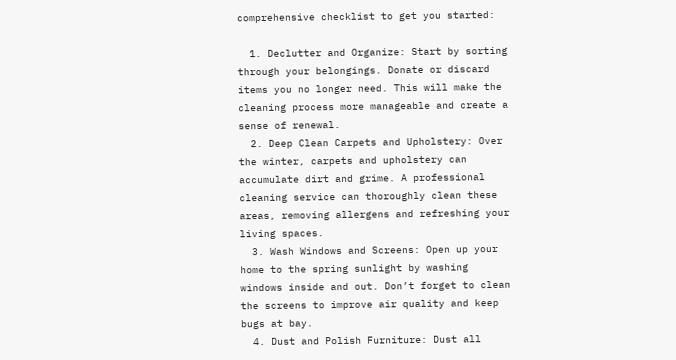comprehensive checklist to get you started:

  1. Declutter and Organize: Start by sorting through your belongings. Donate or discard items you no longer need. This will make the cleaning process more manageable and create a sense of renewal.
  2. Deep Clean Carpets and Upholstery: Over the winter, carpets and upholstery can accumulate dirt and grime. A professional cleaning service can thoroughly clean these areas, removing allergens and refreshing your living spaces.
  3. Wash Windows and Screens: Open up your home to the spring sunlight by washing windows inside and out. Don’t forget to clean the screens to improve air quality and keep bugs at bay.
  4. Dust and Polish Furniture: Dust all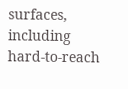surfaces, including hard-to-reach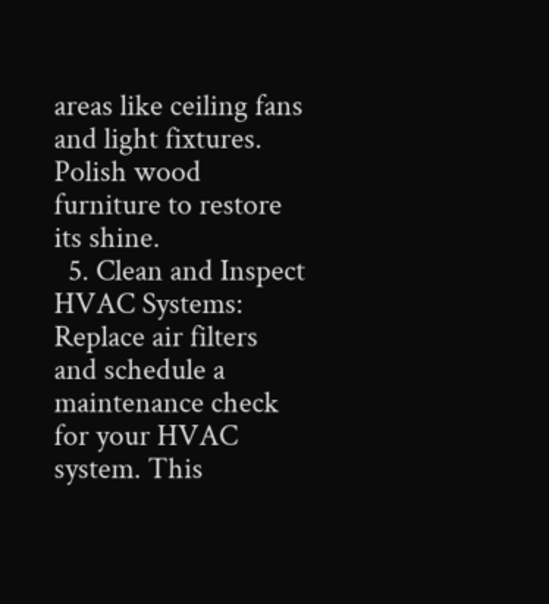areas like ceiling fans and light fixtures. Polish wood furniture to restore its shine.
  5. Clean and Inspect HVAC Systems: Replace air filters and schedule a maintenance check for your HVAC system. This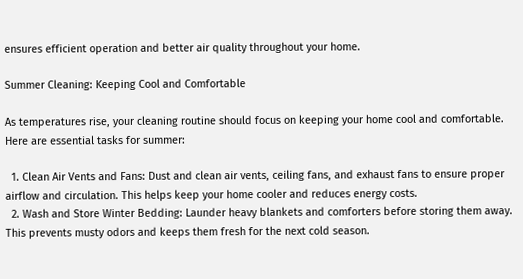ensures efficient operation and better air quality throughout your home.

Summer Cleaning: Keeping Cool and Comfortable

As temperatures rise, your cleaning routine should focus on keeping your home cool and comfortable. Here are essential tasks for summer:

  1. Clean Air Vents and Fans: Dust and clean air vents, ceiling fans, and exhaust fans to ensure proper airflow and circulation. This helps keep your home cooler and reduces energy costs.
  2. Wash and Store Winter Bedding: Launder heavy blankets and comforters before storing them away. This prevents musty odors and keeps them fresh for the next cold season.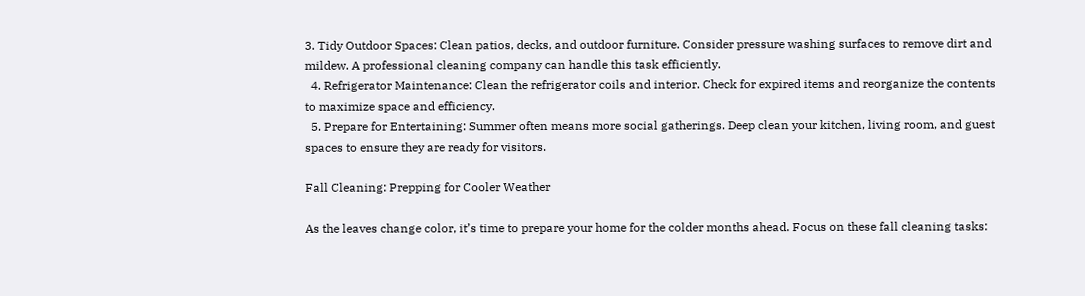3. Tidy Outdoor Spaces: Clean patios, decks, and outdoor furniture. Consider pressure washing surfaces to remove dirt and mildew. A professional cleaning company can handle this task efficiently.
  4. Refrigerator Maintenance: Clean the refrigerator coils and interior. Check for expired items and reorganize the contents to maximize space and efficiency.
  5. Prepare for Entertaining: Summer often means more social gatherings. Deep clean your kitchen, living room, and guest spaces to ensure they are ready for visitors.

Fall Cleaning: Prepping for Cooler Weather

As the leaves change color, it’s time to prepare your home for the colder months ahead. Focus on these fall cleaning tasks: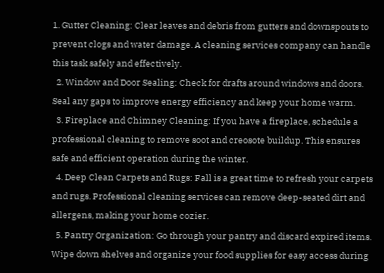1. Gutter Cleaning: Clear leaves and debris from gutters and downspouts to prevent clogs and water damage. A cleaning services company can handle this task safely and effectively.
  2. Window and Door Sealing: Check for drafts around windows and doors. Seal any gaps to improve energy efficiency and keep your home warm.
  3. Fireplace and Chimney Cleaning: If you have a fireplace, schedule a professional cleaning to remove soot and creosote buildup. This ensures safe and efficient operation during the winter.
  4. Deep Clean Carpets and Rugs: Fall is a great time to refresh your carpets and rugs. Professional cleaning services can remove deep-seated dirt and allergens, making your home cozier.
  5. Pantry Organization: Go through your pantry and discard expired items. Wipe down shelves and organize your food supplies for easy access during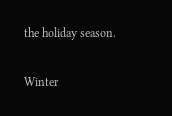the holiday season.

Winter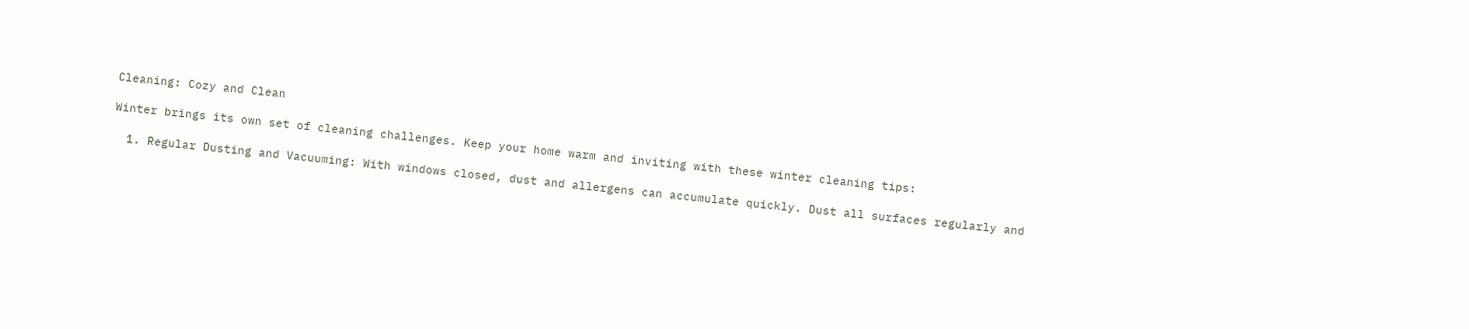Cleaning: Cozy and Clean

Winter brings its own set of cleaning challenges. Keep your home warm and inviting with these winter cleaning tips:

  1. Regular Dusting and Vacuuming: With windows closed, dust and allergens can accumulate quickly. Dust all surfaces regularly and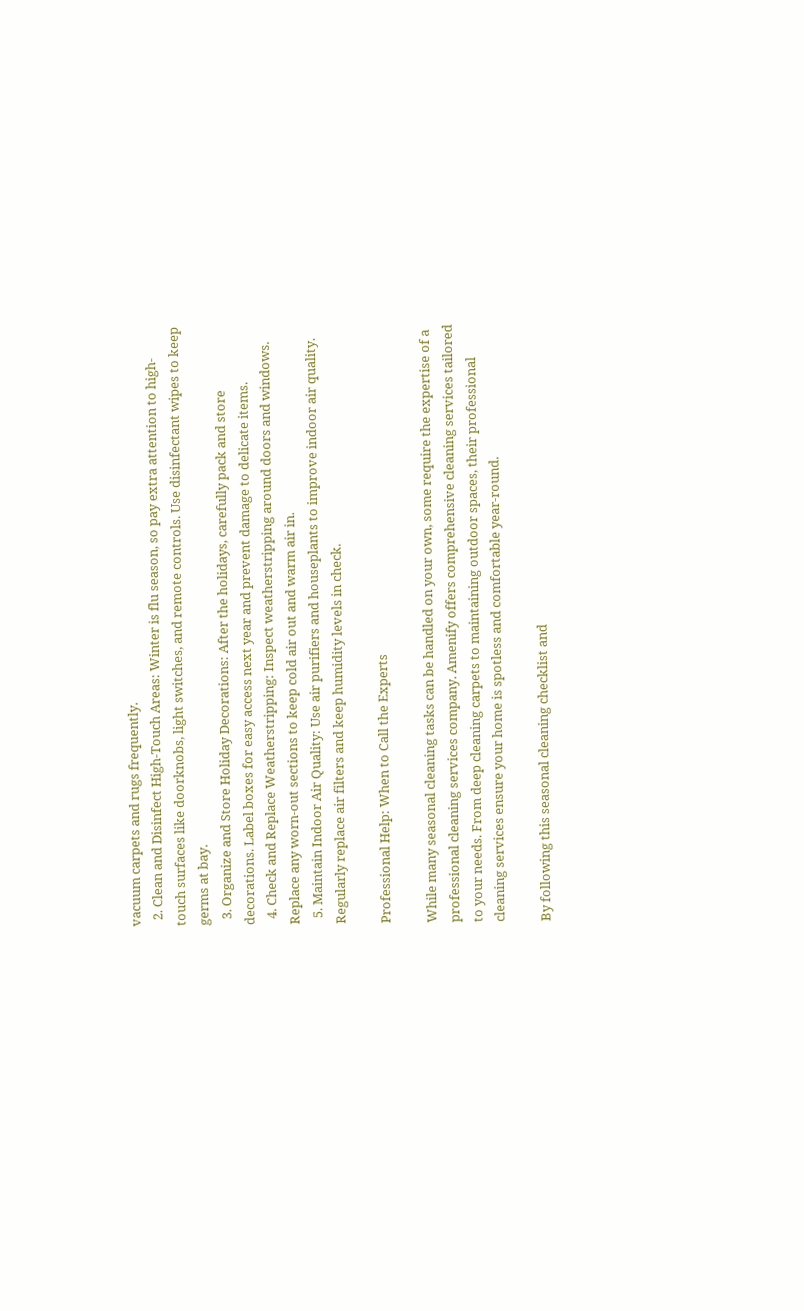vacuum carpets and rugs frequently.
  2. Clean and Disinfect High-Touch Areas: Winter is flu season, so pay extra attention to high-touch surfaces like doorknobs, light switches, and remote controls. Use disinfectant wipes to keep germs at bay.
  3. Organize and Store Holiday Decorations: After the holidays, carefully pack and store decorations. Label boxes for easy access next year and prevent damage to delicate items.
  4. Check and Replace Weatherstripping: Inspect weatherstripping around doors and windows. Replace any worn-out sections to keep cold air out and warm air in.
  5. Maintain Indoor Air Quality: Use air purifiers and houseplants to improve indoor air quality. Regularly replace air filters and keep humidity levels in check.

Professional Help: When to Call the Experts

While many seasonal cleaning tasks can be handled on your own, some require the expertise of a professional cleaning services company. Amenify offers comprehensive cleaning services tailored to your needs. From deep cleaning carpets to maintaining outdoor spaces, their professional cleaning services ensure your home is spotless and comfortable year-round.

By following this seasonal cleaning checklist and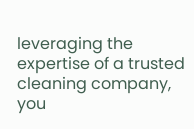leveraging the expertise of a trusted cleaning company, you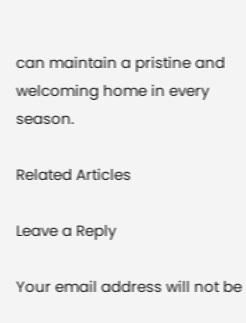can maintain a pristine and welcoming home in every season.

Related Articles

Leave a Reply

Your email address will not be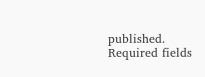published. Required fields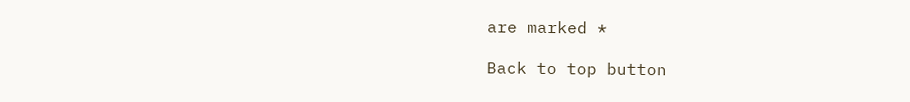are marked *

Back to top button